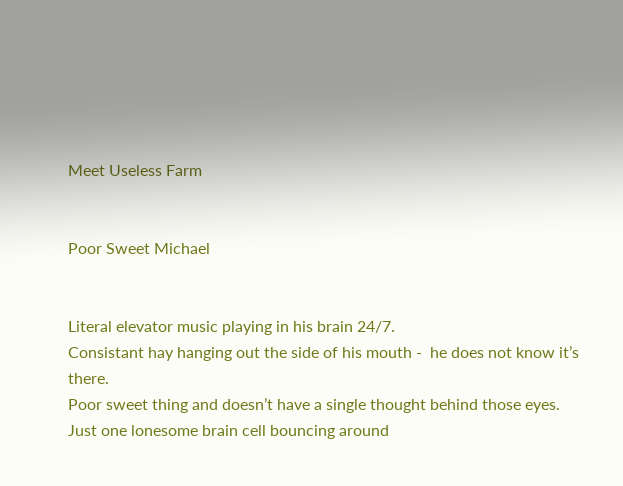Meet Useless Farm


Poor Sweet Michael


Literal elevator music playing in his brain 24/7.
Consistant hay hanging out the side of his mouth -  he does not know it’s there.
Poor sweet thing and doesn’t have a single thought behind those eyes.
Just one lonesome brain cell bouncing around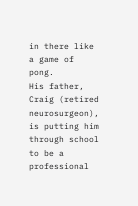in there like a game of pong.
His father, Craig (retired neurosurgeon), is putting him through school to be a professional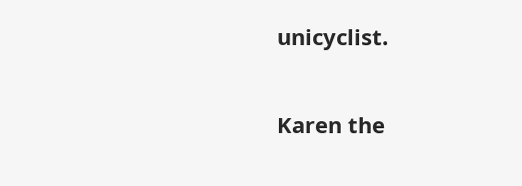unicyclist.

Karen the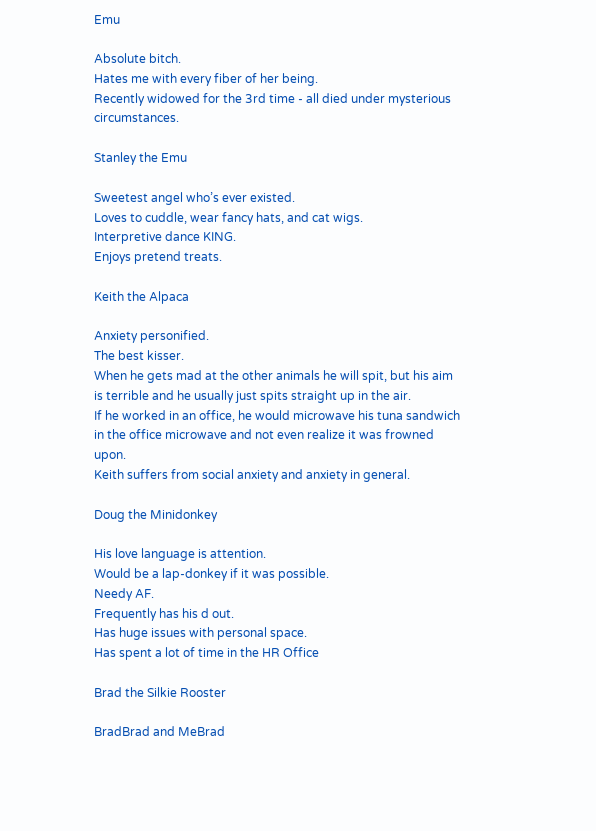Emu

Absolute bitch.
Hates me with every fiber of her being.
Recently widowed for the 3rd time - all died under mysterious circumstances.

Stanley the Emu

Sweetest angel who’s ever existed.
Loves to cuddle, wear fancy hats, and cat wigs.
Interpretive dance KING.
Enjoys pretend treats.

Keith the Alpaca

Anxiety personified.
The best kisser.
When he gets mad at the other animals he will spit, but his aim is terrible and he usually just spits straight up in the air.
If he worked in an office, he would microwave his tuna sandwich in the office microwave and not even realize it was frowned upon.
Keith suffers from social anxiety and anxiety in general.

Doug the Minidonkey

His love language is attention.
Would be a lap-donkey if it was possible.
Needy AF.
Frequently has his d out.
Has huge issues with personal space.
Has spent a lot of time in the HR Office

Brad the Silkie Rooster

BradBrad and MeBrad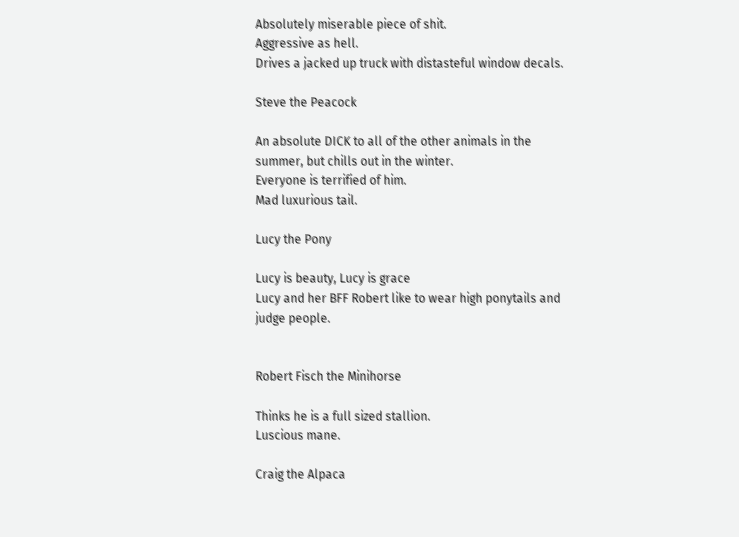Absolutely miserable piece of shit.
Aggressive as hell.
Drives a jacked up truck with distasteful window decals.

Steve the Peacock

An absolute DICK to all of the other animals in the summer, but chills out in the winter.
Everyone is terrified of him.
Mad luxurious tail.

Lucy the Pony

Lucy is beauty, Lucy is grace
Lucy and her BFF Robert like to wear high ponytails and judge people.


Robert Fisch the Minihorse

Thinks he is a full sized stallion.
Luscious mane.

Craig the Alpaca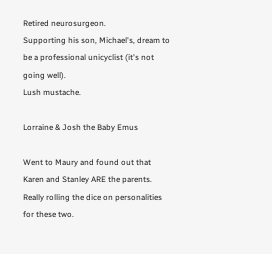Retired neurosurgeon.
Supporting his son, Michael's, dream to be a professional unicyclist (it's not going well).
Lush mustache.

Lorraine & Josh the Baby Emus

Went to Maury and found out that Karen and Stanley ARE the parents.
Really rolling the dice on personalities for these two.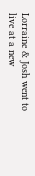Lorraine & Josh went to live at a new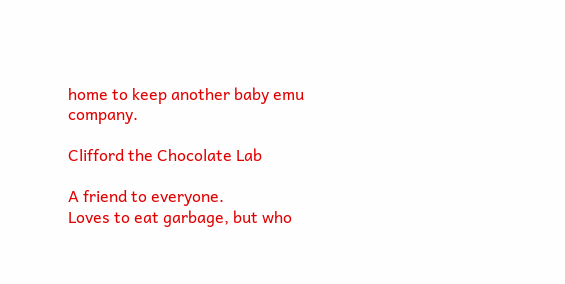home to keep another baby emu company.

Clifford the Chocolate Lab

A friend to everyone.
Loves to eat garbage, but who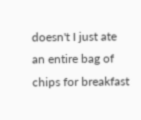doesn't I just ate an entire bag of chips for breakfast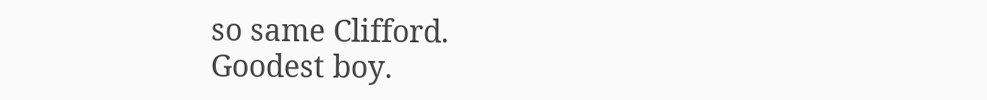so same Clifford.
Goodest boy.